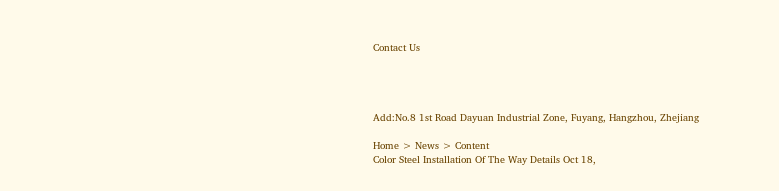Contact Us




Add:No.8 1st Road Dayuan Industrial Zone, Fuyang, Hangzhou, Zhejiang

Home > News > Content
Color Steel Installation Of The Way Details Oct 18,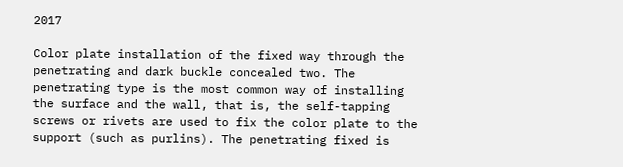2017

Color plate installation of the fixed way through the penetrating and dark buckle concealed two. The penetrating type is the most common way of installing the surface and the wall, that is, the self-tapping screws or rivets are used to fix the color plate to the support (such as purlins). The penetrating fixed is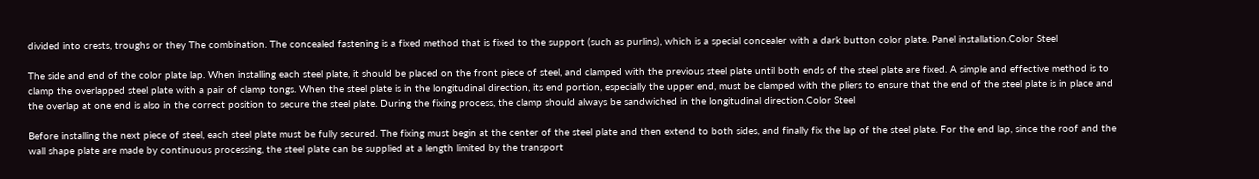divided into crests, troughs or they The combination. The concealed fastening is a fixed method that is fixed to the support (such as purlins), which is a special concealer with a dark button color plate. Panel installation.Color Steel

The side and end of the color plate lap. When installing each steel plate, it should be placed on the front piece of steel, and clamped with the previous steel plate until both ends of the steel plate are fixed. A simple and effective method is to clamp the overlapped steel plate with a pair of clamp tongs. When the steel plate is in the longitudinal direction, its end portion, especially the upper end, must be clamped with the pliers to ensure that the end of the steel plate is in place and the overlap at one end is also in the correct position to secure the steel plate. During the fixing process, the clamp should always be sandwiched in the longitudinal direction.Color Steel

Before installing the next piece of steel, each steel plate must be fully secured. The fixing must begin at the center of the steel plate and then extend to both sides, and finally fix the lap of the steel plate. For the end lap, since the roof and the wall shape plate are made by continuous processing, the steel plate can be supplied at a length limited by the transport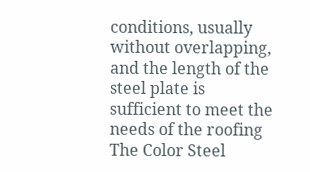conditions, usually without overlapping, and the length of the steel plate is sufficient to meet the needs of the roofing The Color Steel